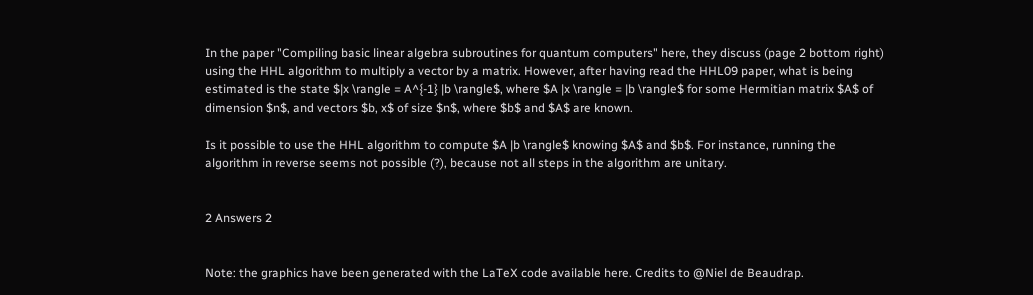In the paper "Compiling basic linear algebra subroutines for quantum computers" here, they discuss (page 2 bottom right) using the HHL algorithm to multiply a vector by a matrix. However, after having read the HHL09 paper, what is being estimated is the state $|x \rangle = A^{-1} |b \rangle$, where $A |x \rangle = |b \rangle$ for some Hermitian matrix $A$ of dimension $n$, and vectors $b, x$ of size $n$, where $b$ and $A$ are known.

Is it possible to use the HHL algorithm to compute $A |b \rangle$ knowing $A$ and $b$. For instance, running the algorithm in reverse seems not possible (?), because not all steps in the algorithm are unitary.


2 Answers 2


Note: the graphics have been generated with the LaTeX code available here. Credits to @Niel de Beaudrap.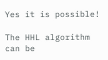Yes it is possible!

The HHL algorithm can be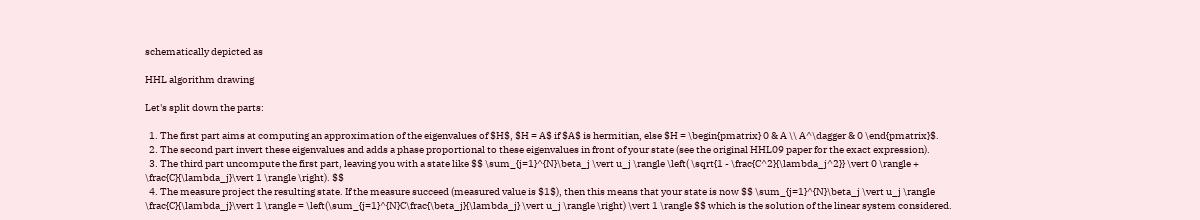schematically depicted as

HHL algorithm drawing

Let's split down the parts:

  1. The first part aims at computing an approximation of the eigenvalues of $H$, $H = A$ if $A$ is hermitian, else $H = \begin{pmatrix} 0 & A \\ A^\dagger & 0 \end{pmatrix}$.
  2. The second part invert these eigenvalues and adds a phase proportional to these eigenvalues in front of your state (see the original HHL09 paper for the exact expression).
  3. The third part uncompute the first part, leaving you with a state like $$ \sum_{j=1}^{N}\beta_j \vert u_j \rangle \left( \sqrt{1 - \frac{C^2}{\lambda_j^2}} \vert 0 \rangle + \frac{C}{\lambda_j}\vert 1 \rangle \right). $$
  4. The measure project the resulting state. If the measure succeed (measured value is $1$), then this means that your state is now $$ \sum_{j=1}^{N}\beta_j \vert u_j \rangle \frac{C}{\lambda_j}\vert 1 \rangle = \left(\sum_{j=1}^{N}C\frac{\beta_j}{\lambda_j} \vert u_j \rangle \right) \vert 1 \rangle $$ which is the solution of the linear system considered.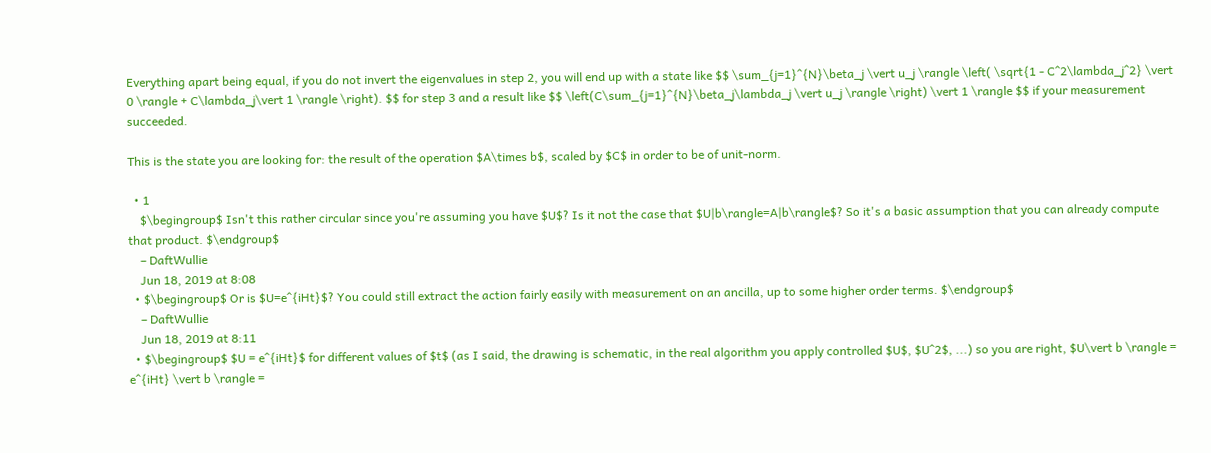Everything apart being equal, if you do not invert the eigenvalues in step 2, you will end up with a state like $$ \sum_{j=1}^{N}\beta_j \vert u_j \rangle \left( \sqrt{1 - C^2\lambda_j^2} \vert 0 \rangle + C\lambda_j\vert 1 \rangle \right). $$ for step 3 and a result like $$ \left(C\sum_{j=1}^{N}\beta_j\lambda_j \vert u_j \rangle \right) \vert 1 \rangle $$ if your measurement succeeded.

This is the state you are looking for: the result of the operation $A\times b$, scaled by $C$ in order to be of unit-norm.

  • 1
    $\begingroup$ Isn't this rather circular since you're assuming you have $U$? Is it not the case that $U|b\rangle=A|b\rangle$? So it's a basic assumption that you can already compute that product. $\endgroup$
    – DaftWullie
    Jun 18, 2019 at 8:08
  • $\begingroup$ Or is $U=e^{iHt}$? You could still extract the action fairly easily with measurement on an ancilla, up to some higher order terms. $\endgroup$
    – DaftWullie
    Jun 18, 2019 at 8:11
  • $\begingroup$ $U = e^{iHt}$ for different values of $t$ (as I said, the drawing is schematic, in the real algorithm you apply controlled $U$, $U^2$, ...) so you are right, $U\vert b \rangle = e^{iHt} \vert b \rangle =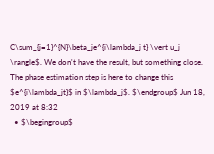C\sum_{j=1}^{N}\beta_je^{i\lambda_j t} \vert u_j \rangle$. We don't have the result, but something close. The phase estimation step is here to change this $e^{i\lambda_jt}$ in $\lambda_j$. $\endgroup$ Jun 18, 2019 at 8:32
  • $\begingroup$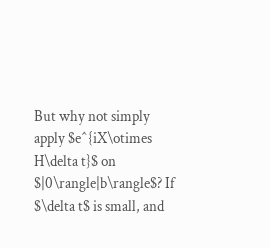But why not simply apply $e^{iX\otimes H\delta t}$ on $|0\rangle|b\rangle$? If $\delta t$ is small, and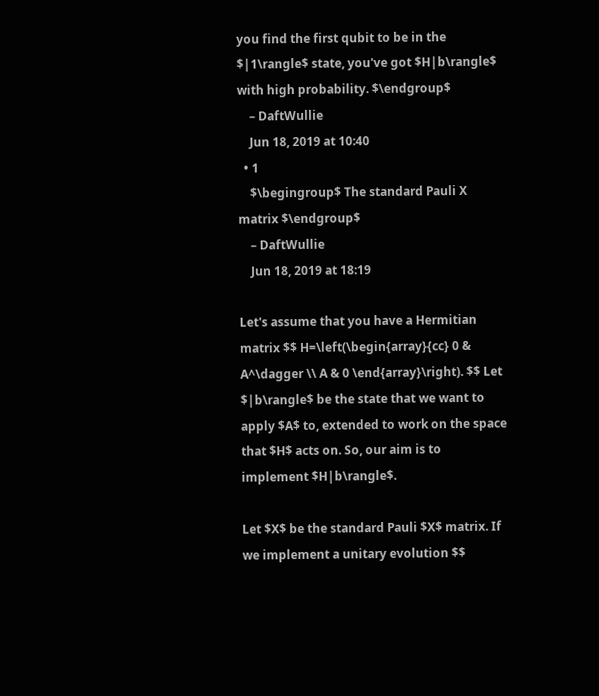you find the first qubit to be in the $|1\rangle$ state, you've got $H|b\rangle$ with high probability. $\endgroup$
    – DaftWullie
    Jun 18, 2019 at 10:40
  • 1
    $\begingroup$ The standard Pauli X matrix $\endgroup$
    – DaftWullie
    Jun 18, 2019 at 18:19

Let's assume that you have a Hermitian matrix $$ H=\left(\begin{array}{cc} 0 & A^\dagger \\ A & 0 \end{array}\right). $$ Let $|b\rangle$ be the state that we want to apply $A$ to, extended to work on the space that $H$ acts on. So, our aim is to implement $H|b\rangle$.

Let $X$ be the standard Pauli $X$ matrix. If we implement a unitary evolution $$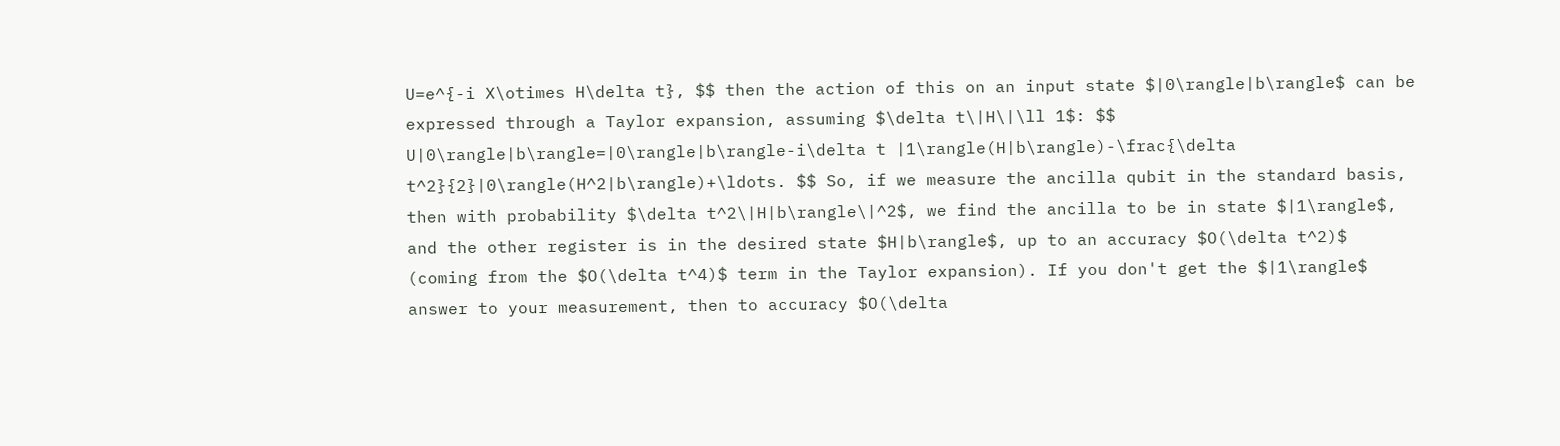U=e^{-i X\otimes H\delta t}, $$ then the action of this on an input state $|0\rangle|b\rangle$ can be expressed through a Taylor expansion, assuming $\delta t\|H\|\ll 1$: $$ U|0\rangle|b\rangle=|0\rangle|b\rangle-i\delta t |1\rangle(H|b\rangle)-\frac{\delta t^2}{2}|0\rangle(H^2|b\rangle)+\ldots. $$ So, if we measure the ancilla qubit in the standard basis, then with probability $\delta t^2\|H|b\rangle\|^2$, we find the ancilla to be in state $|1\rangle$, and the other register is in the desired state $H|b\rangle$, up to an accuracy $O(\delta t^2)$ (coming from the $O(\delta t^4)$ term in the Taylor expansion). If you don't get the $|1\rangle$ answer to your measurement, then to accuracy $O(\delta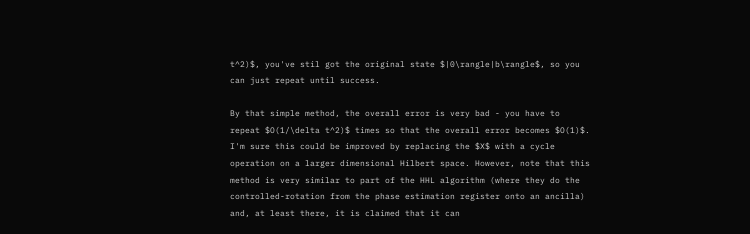t^2)$, you've stil got the original state $|0\rangle|b\rangle$, so you can just repeat until success.

By that simple method, the overall error is very bad - you have to repeat $O(1/\delta t^2)$ times so that the overall error becomes $O(1)$. I'm sure this could be improved by replacing the $X$ with a cycle operation on a larger dimensional Hilbert space. However, note that this method is very similar to part of the HHL algorithm (where they do the controlled-rotation from the phase estimation register onto an ancilla) and, at least there, it is claimed that it can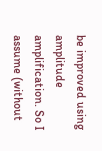be improved using amplitude amplification. So I assume (without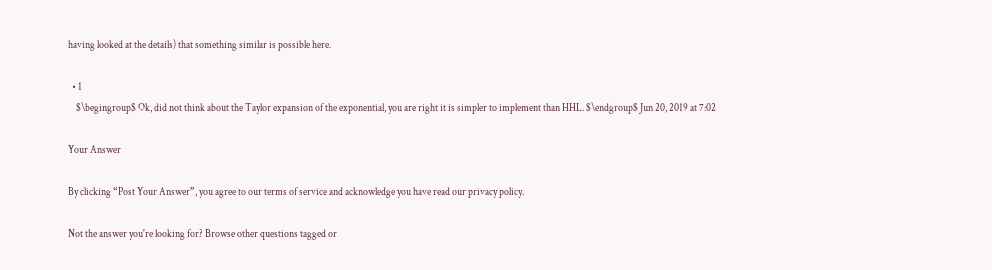having looked at the details) that something similar is possible here.

  • 1
    $\begingroup$ Ok, did not think about the Taylor expansion of the exponential, you are right it is simpler to implement than HHL. $\endgroup$ Jun 20, 2019 at 7:02

Your Answer

By clicking “Post Your Answer”, you agree to our terms of service and acknowledge you have read our privacy policy.

Not the answer you're looking for? Browse other questions tagged or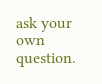ask your own question.